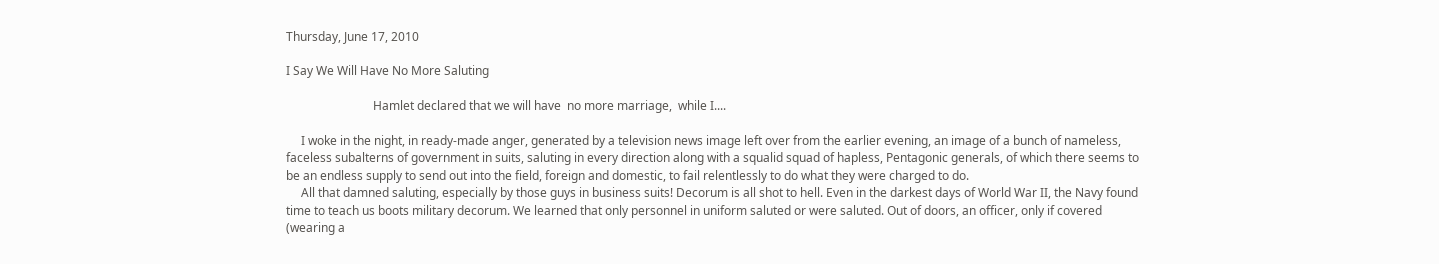Thursday, June 17, 2010

I Say We Will Have No More Saluting

                             Hamlet declared that we will have  no more marriage,  while I....

     I woke in the night, in ready-made anger, generated by a television news image left over from the earlier evening, an image of a bunch of nameless, faceless subalterns of government in suits, saluting in every direction along with a squalid squad of hapless, Pentagonic generals, of which there seems to be an endless supply to send out into the field, foreign and domestic, to fail relentlessly to do what they were charged to do.
     All that damned saluting, especially by those guys in business suits! Decorum is all shot to hell. Even in the darkest days of World War II, the Navy found time to teach us boots military decorum. We learned that only personnel in uniform saluted or were saluted. Out of doors, an officer, only if covered (wearing a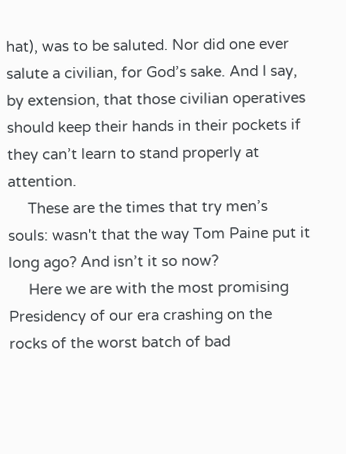hat), was to be saluted. Nor did one ever salute a civilian, for God’s sake. And I say, by extension, that those civilian operatives should keep their hands in their pockets if they can’t learn to stand properly at attention.
     These are the times that try men’s souls: wasn't that the way Tom Paine put it long ago? And isn’t it so now?
     Here we are with the most promising Presidency of our era crashing on the rocks of the worst batch of bad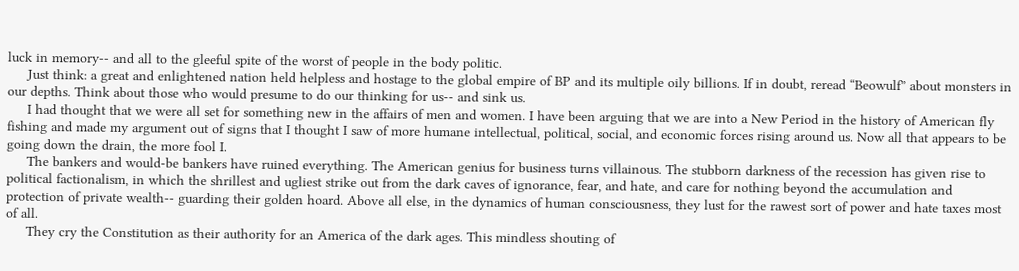luck in memory-- and all to the gleeful spite of the worst of people in the body politic.
     Just think: a great and enlightened nation held helpless and hostage to the global empire of BP and its multiple oily billions. If in doubt, reread “Beowulf” about monsters in our depths. Think about those who would presume to do our thinking for us-- and sink us.
     I had thought that we were all set for something new in the affairs of men and women. I have been arguing that we are into a New Period in the history of American fly fishing and made my argument out of signs that I thought I saw of more humane intellectual, political, social, and economic forces rising around us. Now all that appears to be going down the drain, the more fool I.
     The bankers and would-be bankers have ruined everything. The American genius for business turns villainous. The stubborn darkness of the recession has given rise to political factionalism, in which the shrillest and ugliest strike out from the dark caves of ignorance, fear, and hate, and care for nothing beyond the accumulation and protection of private wealth-- guarding their golden hoard. Above all else, in the dynamics of human consciousness, they lust for the rawest sort of power and hate taxes most of all.
     They cry the Constitution as their authority for an America of the dark ages. This mindless shouting of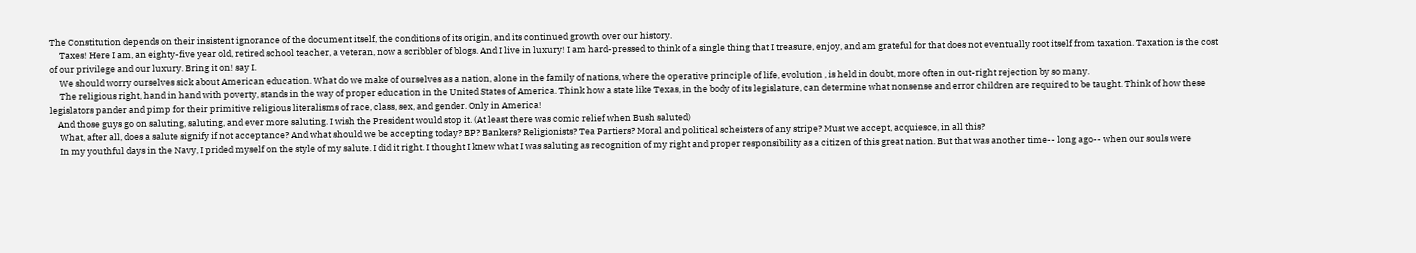The Constitution depends on their insistent ignorance of the document itself, the conditions of its origin, and its continued growth over our history.
     Taxes! Here I am, an eighty-five year old, retired school teacher, a veteran, now a scribbler of blogs. And I live in luxury! I am hard-pressed to think of a single thing that I treasure, enjoy, and am grateful for that does not eventually root itself from taxation. Taxation is the cost of our privilege and our luxury. Bring it on! say I.
     We should worry ourselves sick about American education. What do we make of ourselves as a nation, alone in the family of nations, where the operative principle of life, evolution , is held in doubt, more often in out-right rejection by so many.
     The religious right, hand in hand with poverty, stands in the way of proper education in the United States of America. Think how a state like Texas, in the body of its legislature, can determine what nonsense and error children are required to be taught. Think of how these legislators pander and pimp for their primitive religious literalisms of race, class, sex, and gender. Only in America!
    And those guys go on saluting, saluting, and ever more saluting. I wish the President would stop it. (At least there was comic relief when Bush saluted)
     What, after all, does a salute signify if not acceptance? And what should we be accepting today? BP? Bankers? Religionists? Tea Partiers? Moral and political scheisters of any stripe? Must we accept, acquiesce, in all this?
     In my youthful days in the Navy, I prided myself on the style of my salute. I did it right. I thought I knew what I was saluting as recognition of my right and proper responsibility as a citizen of this great nation. But that was another time-- long ago-- when our souls were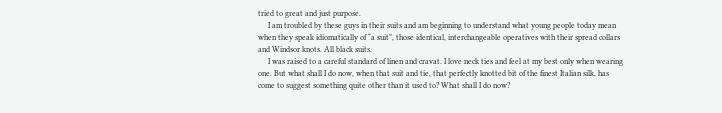tried to great and just purpose.
     I am troubled by these guys in their suits and am beginning to understand what young people today mean when they speak idiomatically of “a suit”, those identical, interchangeable operatives with their spread collars and Windsor knots. All black suits.
     I was raised to a careful standard of linen and cravat. I love neck ties and feel at my best only when wearing one. But what shall I do now, when that suit and tie, that perfectly knotted bit of the finest Italian silk, has come to suggest something quite other than it used to? What shall I do now?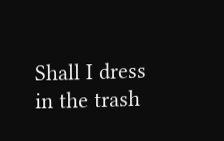Shall I dress in the trash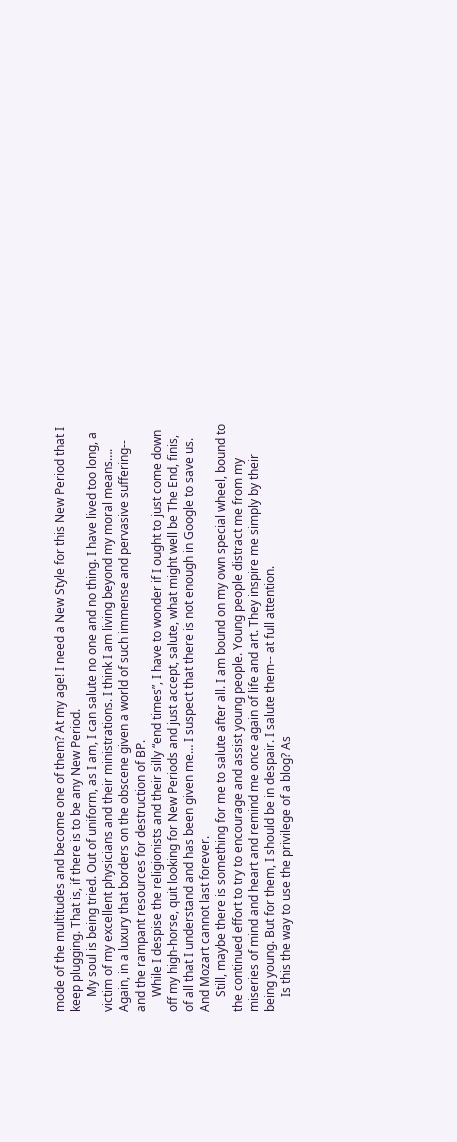mode of the multitudes and become one of them? At my age! I need a New Style for this New Period that I keep plugging. That is, if there is to be any New Period.
     My soul is being tried. Out of uniform, as I am, I can salute no one and no thing. I have lived too long, a victim of my excellent physicians and their ministrations. I think I am living beyond my moral means…. Again, in a luxury that borders on the obscene given a world of such immense and pervasive suffering-- and the rampant resources for destruction of BP.
     While I despise the religionists and their silly “end times”, I have to wonder if I ought to just come down off my high-horse, quit looking for New Periods and just accept, salute, what might well be The End, finis, of all that I understand and has been given me… I suspect that there is not enough in Google to save us. And Mozart cannot last forever.
     Still, maybe there is something for me to salute after all. I am bound on my own special wheel, bound to the continued effort to try to encourage and assist young people. Young people distract me from my miseries of mind and heart and remind me once again of life and art. They inspire me simply by their being young. But for them, I should be in despair. I salute them-- at full attention.
     Is this the way to use the privilege of a blog? As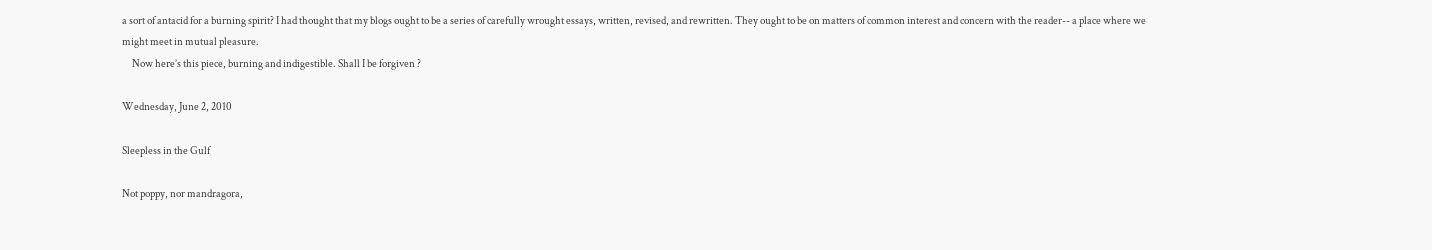a sort of antacid for a burning spirit? I had thought that my blogs ought to be a series of carefully wrought essays, written, revised, and rewritten. They ought to be on matters of common interest and concern with the reader-- a place where we might meet in mutual pleasure.
     Now here’s this piece, burning and indigestible. Shall I be forgiven ?

Wednesday, June 2, 2010

Sleepless in the Gulf

Not poppy, nor mandragora,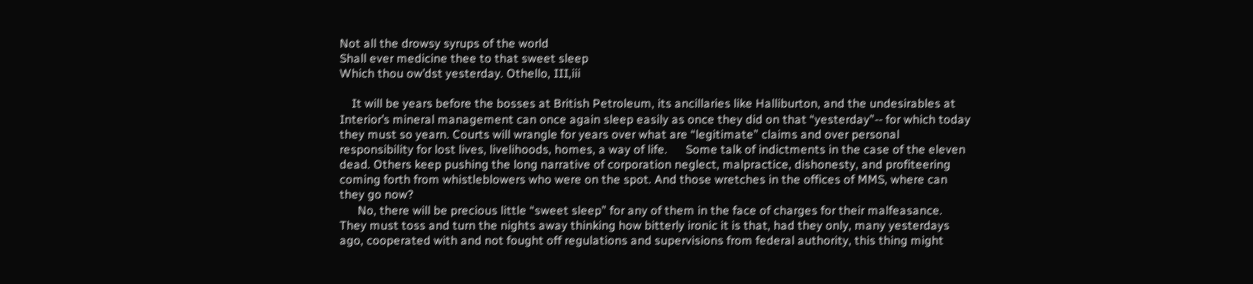Not all the drowsy syrups of the world
Shall ever medicine thee to that sweet sleep
Which thou ow’dst yesterday. Othello, III,iii

    It will be years before the bosses at British Petroleum, its ancillaries like Halliburton, and the undesirables at Interior’s mineral management can once again sleep easily as once they did on that “yesterday”-- for which today they must so yearn. Courts will wrangle for years over what are “legitimate” claims and over personal responsibility for lost lives, livelihoods, homes, a way of life.      Some talk of indictments in the case of the eleven dead. Others keep pushing the long narrative of corporation neglect, malpractice, dishonesty, and profiteering coming forth from whistleblowers who were on the spot. And those wretches in the offices of MMS, where can they go now?
      No, there will be precious little “sweet sleep” for any of them in the face of charges for their malfeasance. They must toss and turn the nights away thinking how bitterly ironic it is that, had they only, many yesterdays ago, cooperated with and not fought off regulations and supervisions from federal authority, this thing might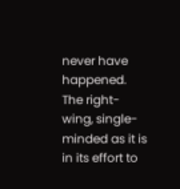never have happened. The right-wing, single-minded as it is in its effort to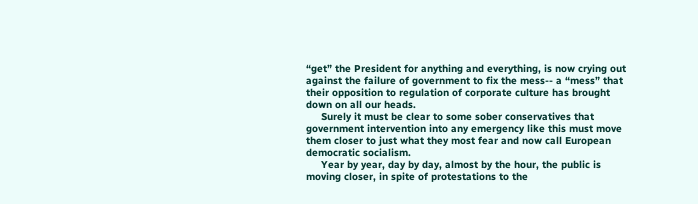“get” the President for anything and everything, is now crying out against the failure of government to fix the mess-- a “mess” that their opposition to regulation of corporate culture has brought down on all our heads.
     Surely it must be clear to some sober conservatives that government intervention into any emergency like this must move them closer to just what they most fear and now call European democratic socialism.
     Year by year, day by day, almost by the hour, the public is moving closer, in spite of protestations to the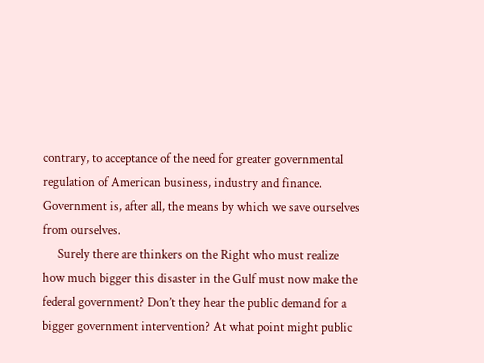contrary, to acceptance of the need for greater governmental regulation of American business, industry and finance. Government is, after all, the means by which we save ourselves from ourselves.
     Surely there are thinkers on the Right who must realize how much bigger this disaster in the Gulf must now make the federal government? Don’t they hear the public demand for a bigger government intervention? At what point might public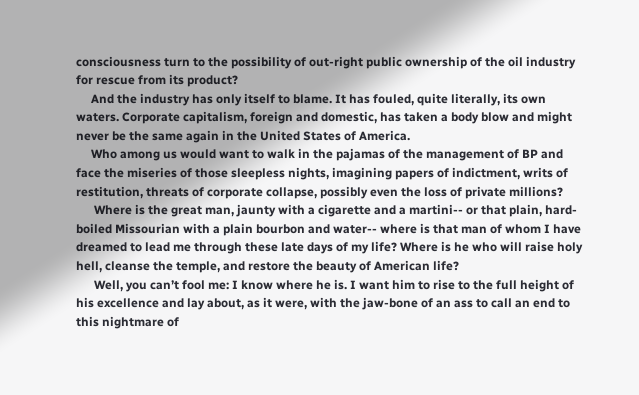consciousness turn to the possibility of out-right public ownership of the oil industry for rescue from its product?
     And the industry has only itself to blame. It has fouled, quite literally, its own waters. Corporate capitalism, foreign and domestic, has taken a body blow and might never be the same again in the United States of America.
     Who among us would want to walk in the pajamas of the management of BP and face the miseries of those sleepless nights, imagining papers of indictment, writs of restitution, threats of corporate collapse, possibly even the loss of private millions?
      Where is the great man, jaunty with a cigarette and a martini-- or that plain, hard-boiled Missourian with a plain bourbon and water-- where is that man of whom I have dreamed to lead me through these late days of my life? Where is he who will raise holy hell, cleanse the temple, and restore the beauty of American life?
      Well, you can’t fool me: I know where he is. I want him to rise to the full height of his excellence and lay about, as it were, with the jaw-bone of an ass to call an end to this nightmare of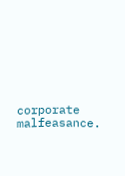corporate malfeasance.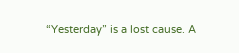“Yesterday” is a lost cause. A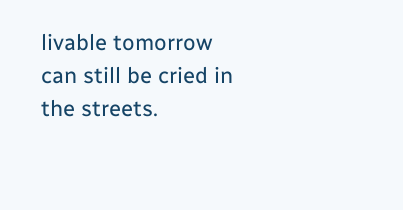livable tomorrow can still be cried in the streets.